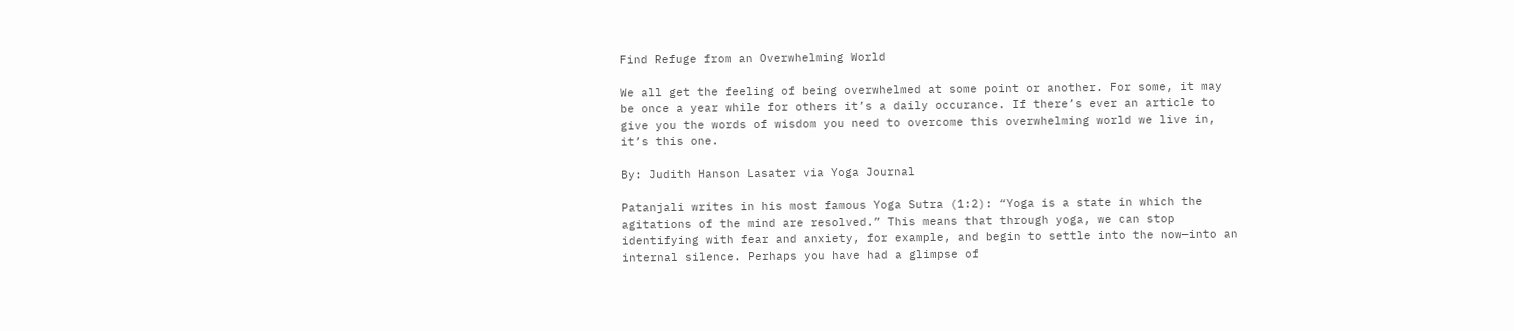Find Refuge from an Overwhelming World

We all get the feeling of being overwhelmed at some point or another. For some, it may be once a year while for others it’s a daily occurance. If there’s ever an article to give you the words of wisdom you need to overcome this overwhelming world we live in, it’s this one.

By: Judith Hanson Lasater via Yoga Journal

Patanjali writes in his most famous Yoga Sutra (1:2): “Yoga is a state in which the agitations of the mind are resolved.” This means that through yoga, we can stop identifying with fear and anxiety, for example, and begin to settle into the now—into an internal silence. Perhaps you have had a glimpse of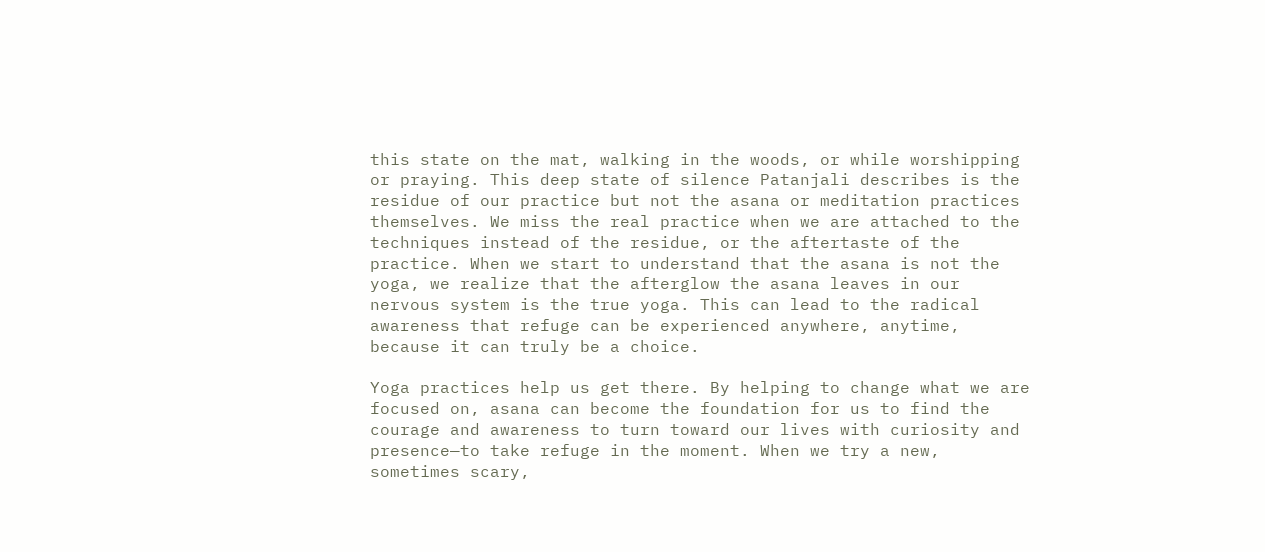this state on the mat, walking in the woods, or while worshipping or praying. This deep state of silence Patanjali describes is the residue of our practice but not the asana or meditation practices themselves. We miss the real practice when we are attached to the techniques instead of the residue, or the aftertaste of the practice. When we start to understand that the asana is not the yoga, we realize that the afterglow the asana leaves in our nervous system is the true yoga. This can lead to the radical awareness that refuge can be experienced anywhere, anytime, because it can truly be a choice.

Yoga practices help us get there. By helping to change what we are focused on, asana can become the foundation for us to find the courage and awareness to turn toward our lives with curiosity and presence—to take refuge in the moment. When we try a new, sometimes scary,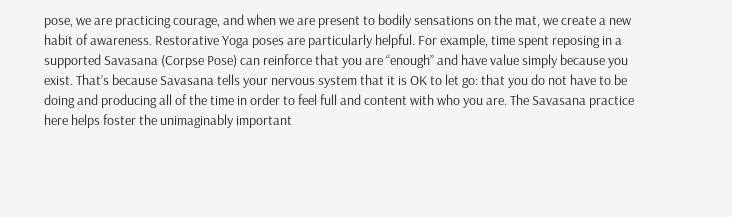pose, we are practicing courage, and when we are present to bodily sensations on the mat, we create a new habit of awareness. Restorative Yoga poses are particularly helpful. For example, time spent reposing in a supported Savasana (Corpse Pose) can reinforce that you are “enough” and have value simply because you exist. That’s because Savasana tells your nervous system that it is OK to let go: that you do not have to be doing and producing all of the time in order to feel full and content with who you are. The Savasana practice here helps foster the unimaginably important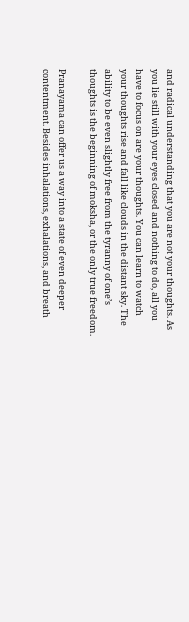and radical understanding that you are not your thoughts. As you lie still with your eyes closed and nothing to do, all you have to focus on are your thoughts. You can learn to watch your thoughts rise and fall like clouds in the distant sky. The ability to be even slightly free from the tyranny of one’s thoughts is the beginning of moksha, or the only true freedom.

Pranayama can offer us a way into a state of even deeper contentment. Besides inhalations, exhalations, and breath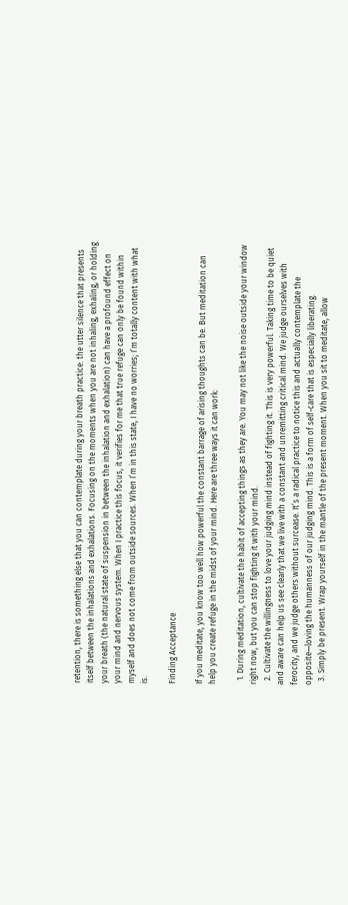retention, there is something else that you can contemplate during your breath practice: the utter silence that presents itself between the inhalations and exhalations. Focusing on the moments when you are not inhaling, exhaling, or holding your breath (the natural state of suspension in between the inhalation and exhalation) can have a profound effect on your mind and nervous system. When I practice this focus, it verifies for me that true refuge can only be found within myself and does not come from outside sources. When I’m in this state, I have no worries; I’m totally content with what is.

Finding Acceptance

If you meditate, you know too well how powerful the constant barrage of arising thoughts can be. But meditation can help you create refuge in the midst of your mind. Here are three ways it can work:

  1. During meditation, cultivate the habit of accepting things as they are. You may not like the noise outside your window right now, but you can stop fighting it with your mind.
  2. Cultivate the willingness to love your judging mind instead of fighting it. This is very powerful. Taking time to be quiet and aware can help us see clearly that we live with a constant and unremitting critical mind. We judge ourselves with ferocity, and we judge others without surcease. It’s a radical practice to notice this and actually contemplate the opposite—loving the humanness of our judging mind. This is a form of self-care that is especially liberating.
  3. Simply be present. Wrap yourself in the mantle of the present moment. When you sit to meditate, allow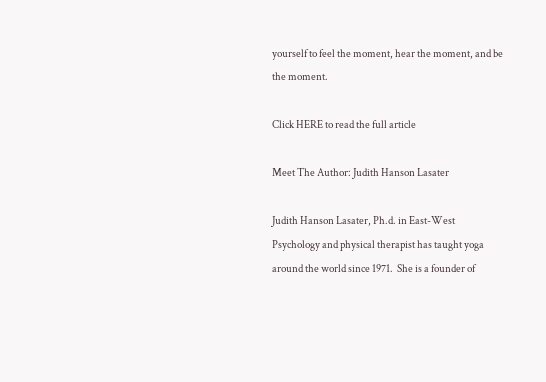yourself to feel the moment, hear the moment, and be the moment.

Click HERE to read the full article

Meet The Author: Judith Hanson Lasater

Judith Hanson Lasater, Ph.d. in East-West Psychology and physical therapist has taught yoga around the world since 1971.  She is a founder of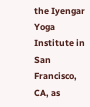the Iyengar Yoga Institute in San Francisco, CA, as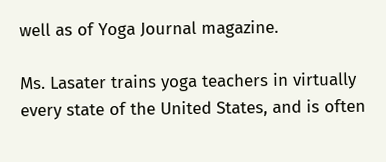well as of Yoga Journal magazine.

Ms. Lasater trains yoga teachers in virtually every state of the United States, and is often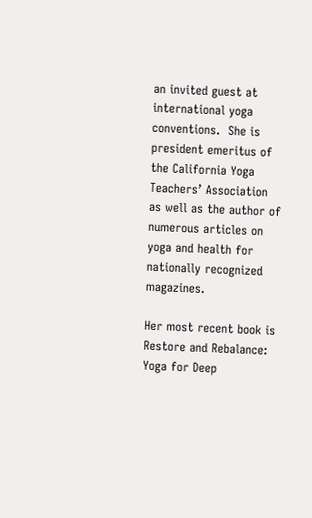an invited guest at international yoga conventions.  She is president emeritus of the California Yoga Teachers’ Association as well as the author of numerous articles on yoga and health for nationally recognized magazines.

Her most recent book is Restore and Rebalance: Yoga for Deep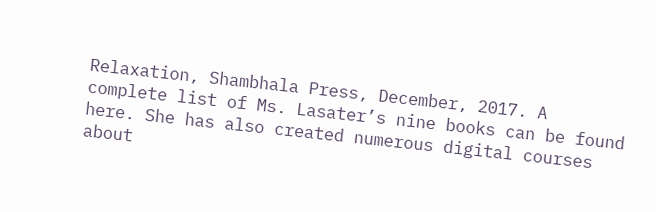Relaxation, Shambhala Press, December, 2017. A complete list of Ms. Lasater’s nine books can be found here. She has also created numerous digital courses about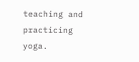teaching and practicing yoga.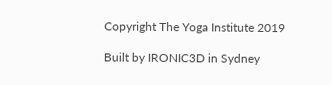Copyright The Yoga Institute 2019

Built by IRONIC3D in Sydney